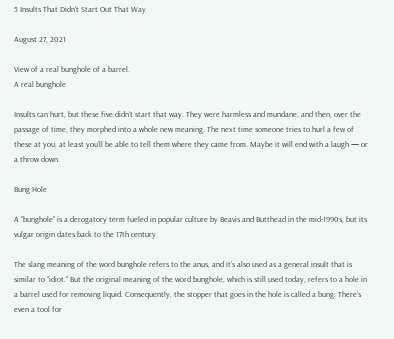5 Insults That Didn’t Start Out That Way

August 27, 2021

View of a real bunghole of a barrel.
A real bunghole

Insults can hurt, but these five didn’t start that way. They were harmless and mundane, and then, over the passage of time, they morphed into a whole new meaning. The next time someone tries to hurl a few of these at you, at least you’ll be able to tell them where they came from. Maybe it will end with a laugh — or a throw down.

Bung Hole

A “bunghole” is a derogatory term fueled in popular culture by Beavis and Butthead in the mid-1990s, but its vulgar origin dates back to the 17th century.

The slang meaning of the word bunghole refers to the anus, and it’s also used as a general insult that is similar to “idiot.” But the original meaning of the word bunghole, which is still used today, refers to a hole in a barrel used for removing liquid. Consequently, the stopper that goes in the hole is called a bung. There’s even a tool for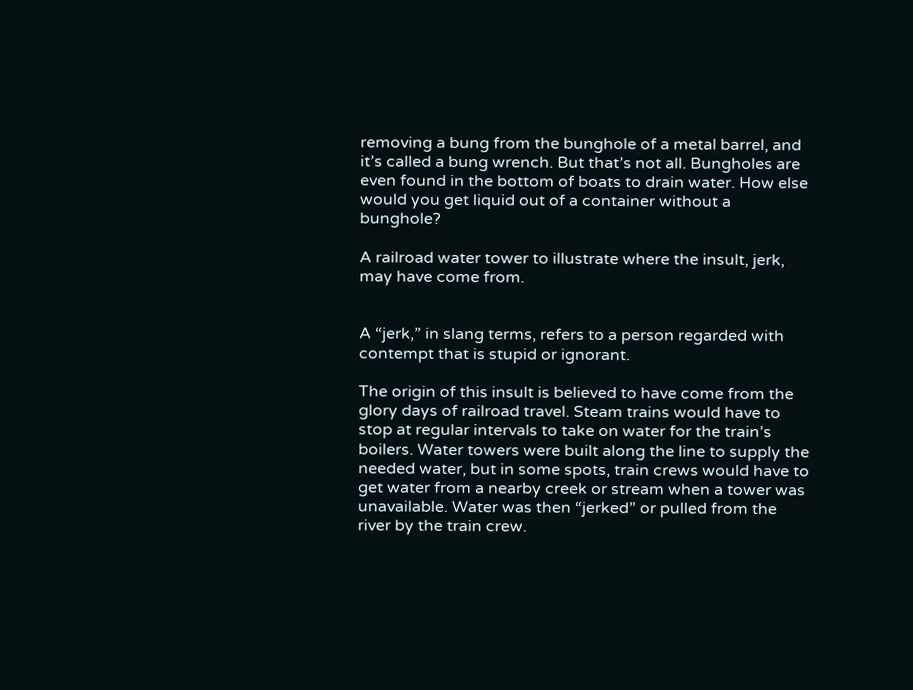removing a bung from the bunghole of a metal barrel, and it’s called a bung wrench. But that’s not all. Bungholes are even found in the bottom of boats to drain water. How else would you get liquid out of a container without a bunghole?

A railroad water tower to illustrate where the insult, jerk, may have come from.


A “jerk,” in slang terms, refers to a person regarded with contempt that is stupid or ignorant.

The origin of this insult is believed to have come from the glory days of railroad travel. Steam trains would have to stop at regular intervals to take on water for the train’s boilers. Water towers were built along the line to supply the needed water, but in some spots, train crews would have to get water from a nearby creek or stream when a tower was unavailable. Water was then “jerked” or pulled from the river by the train crew.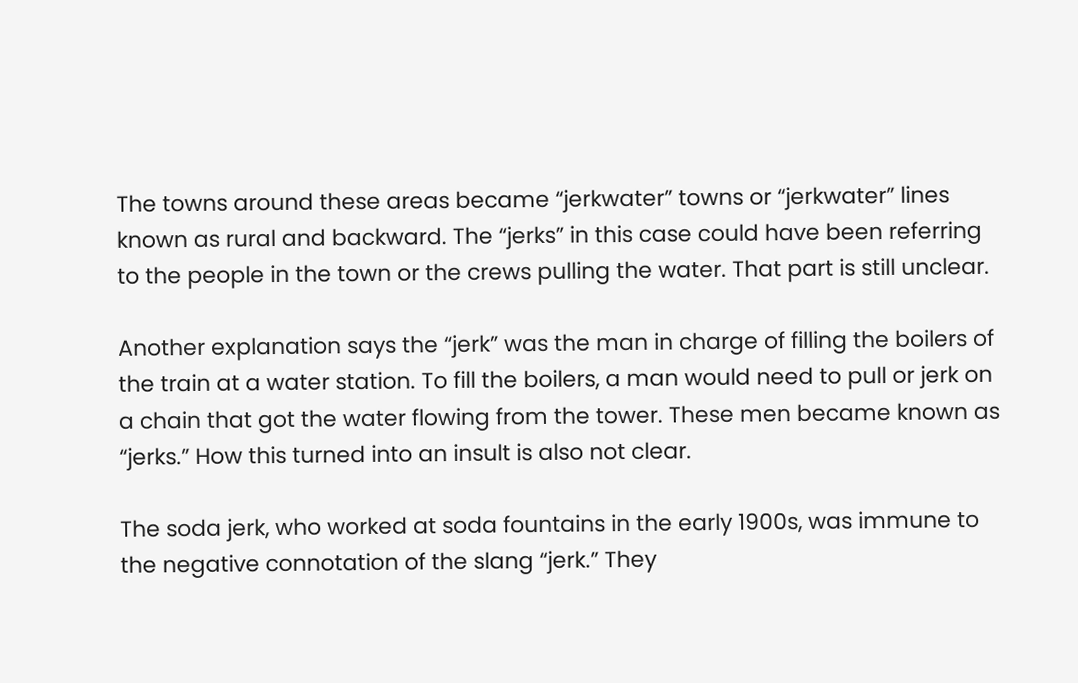The towns around these areas became “jerkwater” towns or “jerkwater” lines known as rural and backward. The “jerks” in this case could have been referring to the people in the town or the crews pulling the water. That part is still unclear.

Another explanation says the “jerk” was the man in charge of filling the boilers of the train at a water station. To fill the boilers, a man would need to pull or jerk on a chain that got the water flowing from the tower. These men became known as “jerks.” How this turned into an insult is also not clear.

The soda jerk, who worked at soda fountains in the early 1900s, was immune to the negative connotation of the slang “jerk.” They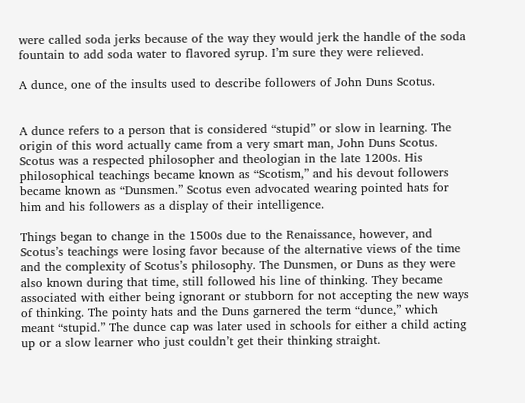were called soda jerks because of the way they would jerk the handle of the soda fountain to add soda water to flavored syrup. I’m sure they were relieved.

A dunce, one of the insults used to describe followers of John Duns Scotus.


A dunce refers to a person that is considered “stupid” or slow in learning. The origin of this word actually came from a very smart man, John Duns Scotus. Scotus was a respected philosopher and theologian in the late 1200s. His philosophical teachings became known as “Scotism,” and his devout followers became known as “Dunsmen.” Scotus even advocated wearing pointed hats for him and his followers as a display of their intelligence.

Things began to change in the 1500s due to the Renaissance, however, and Scotus’s teachings were losing favor because of the alternative views of the time and the complexity of Scotus’s philosophy. The Dunsmen, or Duns as they were also known during that time, still followed his line of thinking. They became associated with either being ignorant or stubborn for not accepting the new ways of thinking. The pointy hats and the Duns garnered the term “dunce,” which meant “stupid.” The dunce cap was later used in schools for either a child acting up or a slow learner who just couldn’t get their thinking straight.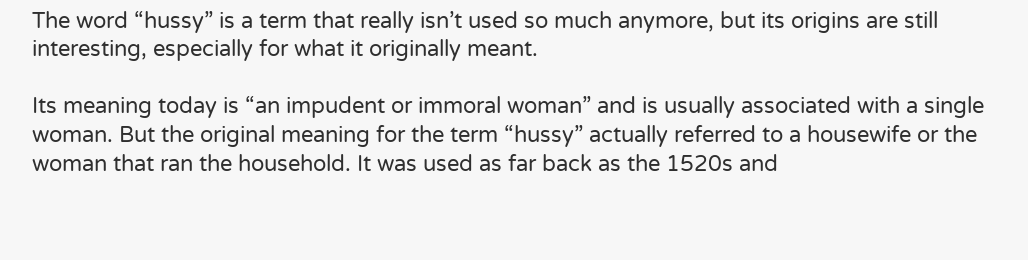The word “hussy” is a term that really isn’t used so much anymore, but its origins are still interesting, especially for what it originally meant.

Its meaning today is “an impudent or immoral woman” and is usually associated with a single woman. But the original meaning for the term “hussy” actually referred to a housewife or the woman that ran the household. It was used as far back as the 1520s and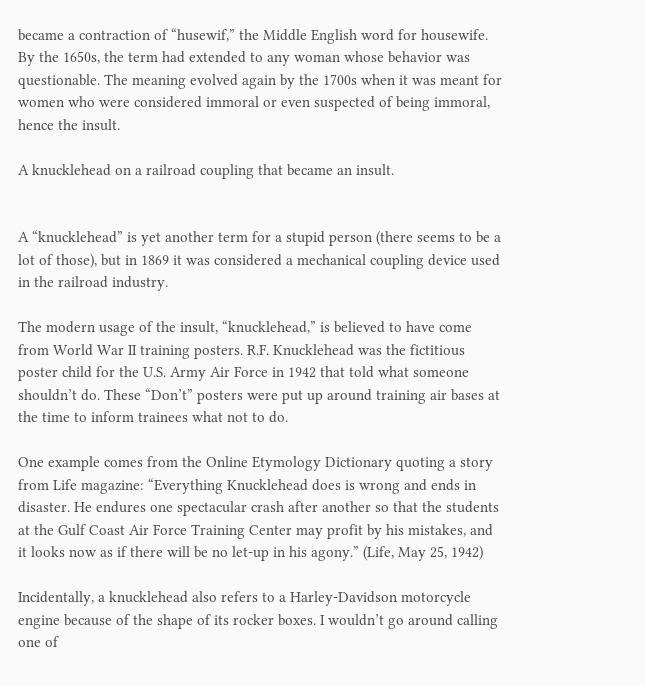became a contraction of “husewif,” the Middle English word for housewife. By the 1650s, the term had extended to any woman whose behavior was questionable. The meaning evolved again by the 1700s when it was meant for women who were considered immoral or even suspected of being immoral, hence the insult.

A knucklehead on a railroad coupling that became an insult.


A “knucklehead” is yet another term for a stupid person (there seems to be a lot of those), but in 1869 it was considered a mechanical coupling device used in the railroad industry.

The modern usage of the insult, “knucklehead,” is believed to have come from World War II training posters. R.F. Knucklehead was the fictitious poster child for the U.S. Army Air Force in 1942 that told what someone shouldn’t do. These “Don’t” posters were put up around training air bases at the time to inform trainees what not to do.

One example comes from the Online Etymology Dictionary quoting a story from Life magazine: “Everything Knucklehead does is wrong and ends in disaster. He endures one spectacular crash after another so that the students at the Gulf Coast Air Force Training Center may profit by his mistakes, and it looks now as if there will be no let-up in his agony.” (Life, May 25, 1942)

Incidentally, a knucklehead also refers to a Harley-Davidson motorcycle engine because of the shape of its rocker boxes. I wouldn’t go around calling one of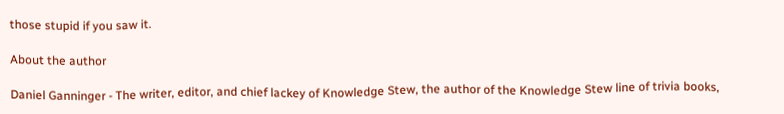those stupid if you saw it.

About the author

Daniel Ganninger - The writer, editor, and chief lackey of Knowledge Stew, the author of the Knowledge Stew line of trivia books,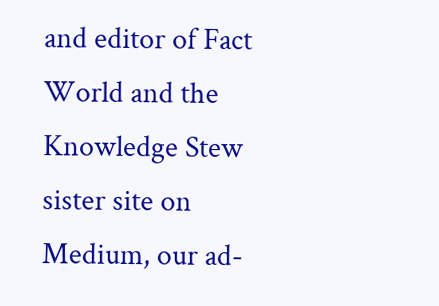and editor of Fact World and the Knowledge Stew sister site on Medium, our ad-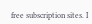free subscription sites. I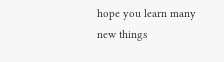hope you learn many new things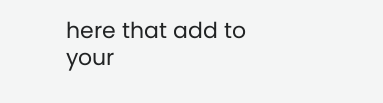here that add to your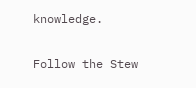knowledge.

Follow the Stew